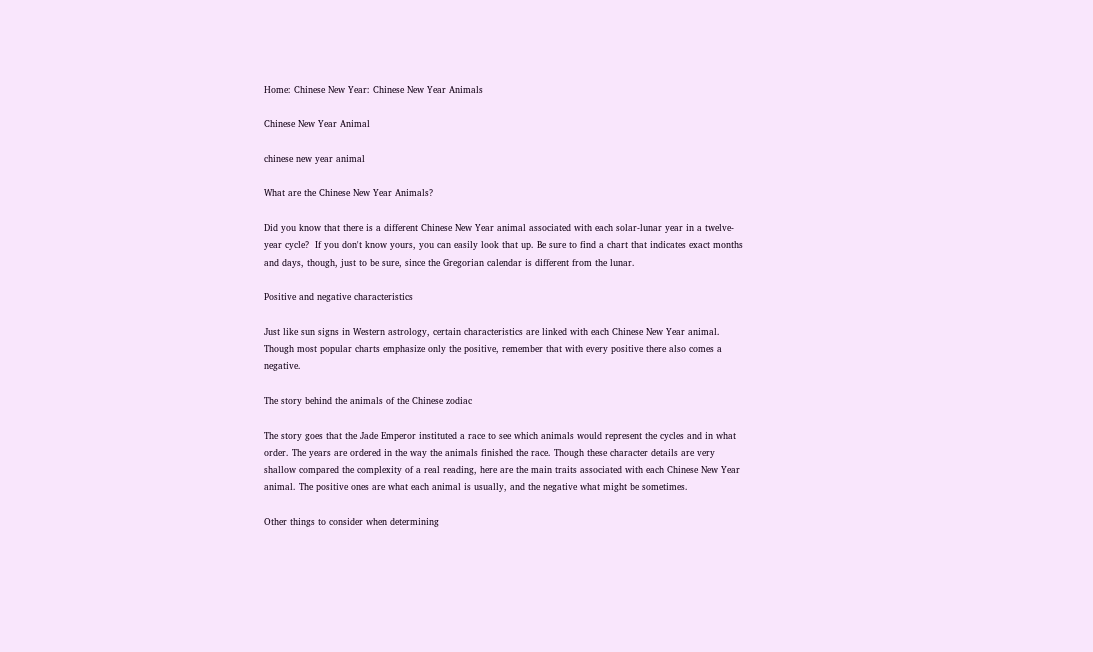Home: Chinese New Year: Chinese New Year Animals

Chinese New Year Animal

chinese new year animal

What are the Chinese New Year Animals?

Did you know that there is a different Chinese New Year animal associated with each solar-lunar year in a twelve-year cycle?  If you don't know yours, you can easily look that up. Be sure to find a chart that indicates exact months and days, though, just to be sure, since the Gregorian calendar is different from the lunar.

Positive and negative characteristics

Just like sun signs in Western astrology, certain characteristics are linked with each Chinese New Year animal. Though most popular charts emphasize only the positive, remember that with every positive there also comes a negative.

The story behind the animals of the Chinese zodiac

The story goes that the Jade Emperor instituted a race to see which animals would represent the cycles and in what order. The years are ordered in the way the animals finished the race. Though these character details are very shallow compared the complexity of a real reading, here are the main traits associated with each Chinese New Year animal. The positive ones are what each animal is usually, and the negative what might be sometimes.

Other things to consider when determining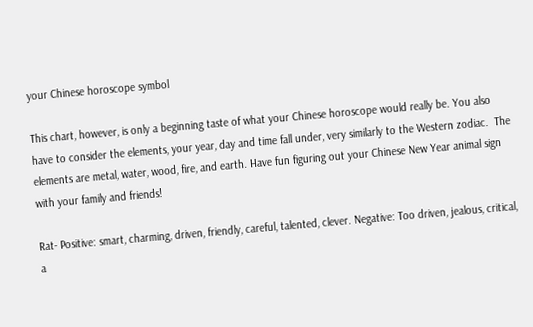your Chinese horoscope symbol

This chart, however, is only a beginning taste of what your Chinese horoscope would really be. You also have to consider the elements, your year, day and time fall under, very similarly to the Western zodiac.  The elements are metal, water, wood, fire, and earth. Have fun figuring out your Chinese New Year animal sign with your family and friends!

Rat- Positive: smart, charming, driven, friendly, careful, talented, clever. Negative: Too driven, jealous, critical, a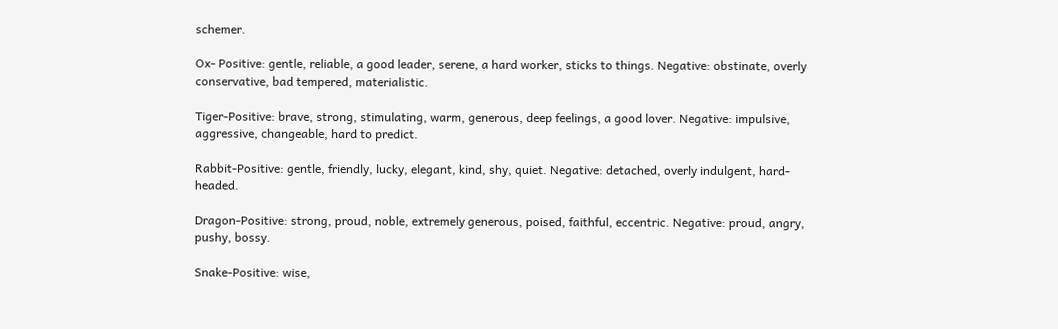schemer.

Ox- Positive: gentle, reliable, a good leader, serene, a hard worker, sticks to things. Negative: obstinate, overly conservative, bad tempered, materialistic.

Tiger-Positive: brave, strong, stimulating, warm, generous, deep feelings, a good lover. Negative: impulsive, aggressive, changeable, hard to predict.

Rabbit-Positive: gentle, friendly, lucky, elegant, kind, shy, quiet. Negative: detached, overly indulgent, hard-headed.

Dragon-Positive: strong, proud, noble, extremely generous, poised, faithful, eccentric. Negative: proud, angry, pushy, bossy.

Snake-Positive: wise,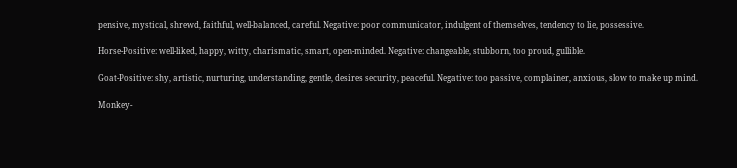pensive, mystical, shrewd, faithful, well-balanced, careful. Negative: poor communicator, indulgent of themselves, tendency to lie, possessive.

Horse-Positive: well-liked, happy, witty, charismatic, smart, open-minded. Negative: changeable, stubborn, too proud, gullible.

Goat-Positive: shy, artistic, nurturing, understanding, gentle, desires security, peaceful. Negative: too passive, complainer, anxious, slow to make up mind.

Monkey-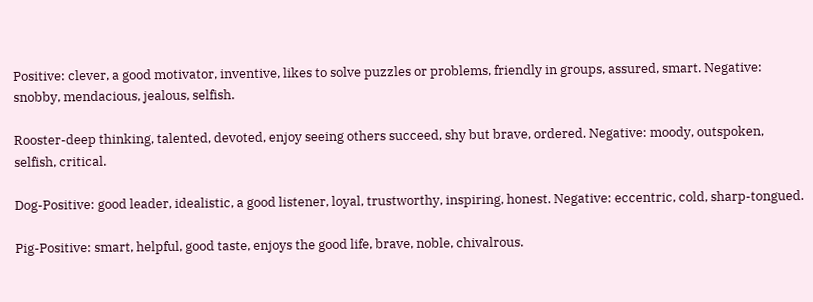Positive: clever, a good motivator, inventive, likes to solve puzzles or problems, friendly in groups, assured, smart. Negative: snobby, mendacious, jealous, selfish.

Rooster-deep thinking, talented, devoted, enjoy seeing others succeed, shy but brave, ordered. Negative: moody, outspoken, selfish, critical.

Dog-Positive: good leader, idealistic, a good listener, loyal, trustworthy, inspiring, honest. Negative: eccentric, cold, sharp-tongued.

Pig-Positive: smart, helpful, good taste, enjoys the good life, brave, noble, chivalrous.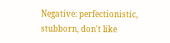Negative: perfectionistic, stubborn, don't like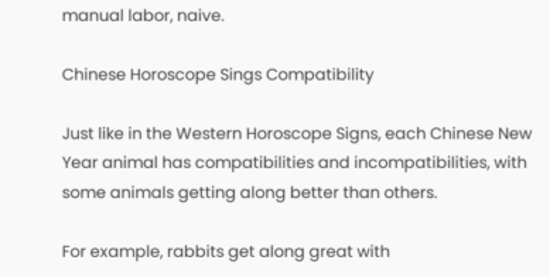manual labor, naive.

Chinese Horoscope Sings Compatibility

Just like in the Western Horoscope Signs, each Chinese New Year animal has compatibilities and incompatibilities, with some animals getting along better than others.

For example, rabbits get along great with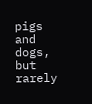pigs and dogs, but rarely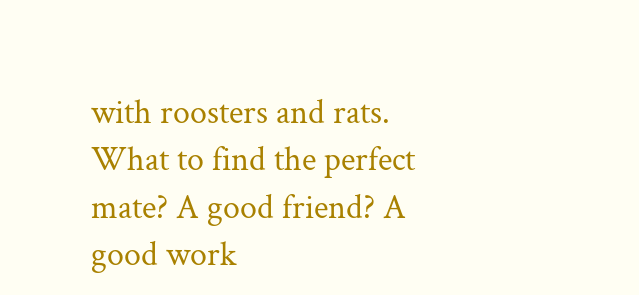with roosters and rats. What to find the perfect mate? A good friend? A good work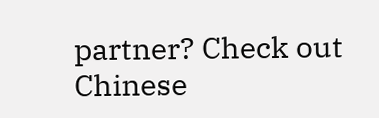partner? Check out Chinese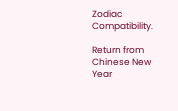Zodiac Compatibility.

Return from Chinese New Year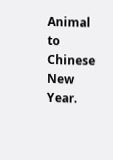Animal
to Chinese New Year.